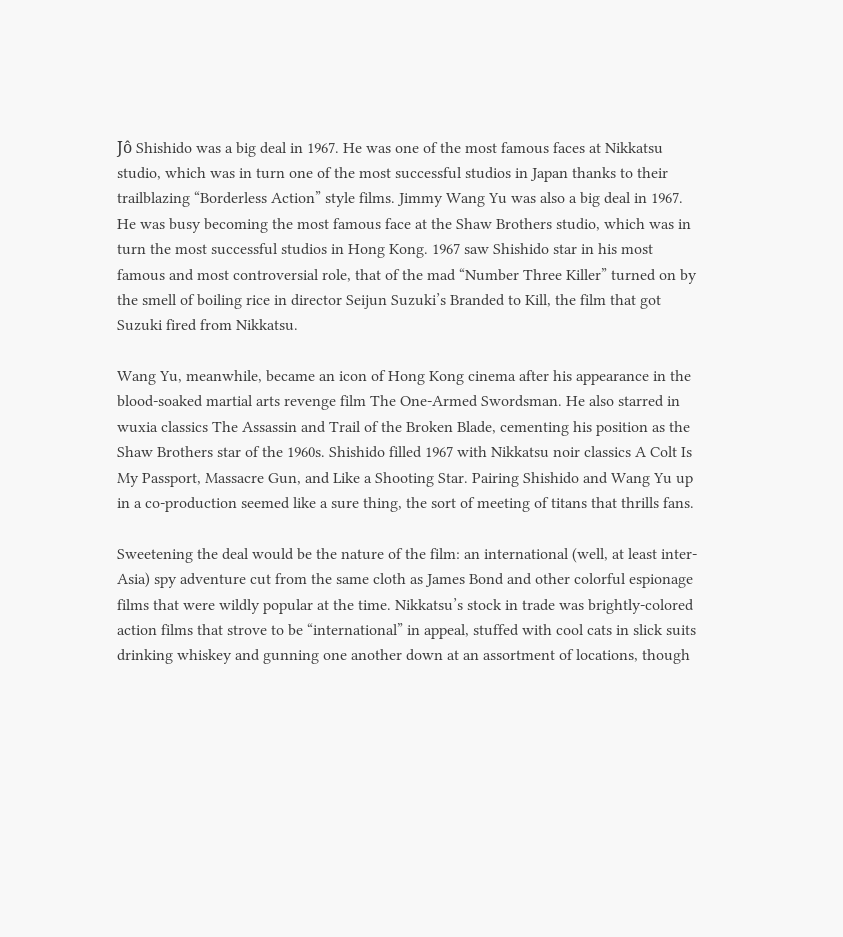Jô Shishido was a big deal in 1967. He was one of the most famous faces at Nikkatsu studio, which was in turn one of the most successful studios in Japan thanks to their trailblazing “Borderless Action” style films. Jimmy Wang Yu was also a big deal in 1967. He was busy becoming the most famous face at the Shaw Brothers studio, which was in turn the most successful studios in Hong Kong. 1967 saw Shishido star in his most famous and most controversial role, that of the mad “Number Three Killer” turned on by the smell of boiling rice in director Seijun Suzuki’s Branded to Kill, the film that got Suzuki fired from Nikkatsu.

Wang Yu, meanwhile, became an icon of Hong Kong cinema after his appearance in the blood-soaked martial arts revenge film The One-Armed Swordsman. He also starred in wuxia classics The Assassin and Trail of the Broken Blade, cementing his position as the Shaw Brothers star of the 1960s. Shishido filled 1967 with Nikkatsu noir classics A Colt Is My Passport, Massacre Gun, and Like a Shooting Star. Pairing Shishido and Wang Yu up in a co-production seemed like a sure thing, the sort of meeting of titans that thrills fans.

Sweetening the deal would be the nature of the film: an international (well, at least inter-Asia) spy adventure cut from the same cloth as James Bond and other colorful espionage films that were wildly popular at the time. Nikkatsu’s stock in trade was brightly-colored action films that strove to be “international” in appeal, stuffed with cool cats in slick suits drinking whiskey and gunning one another down at an assortment of locations, though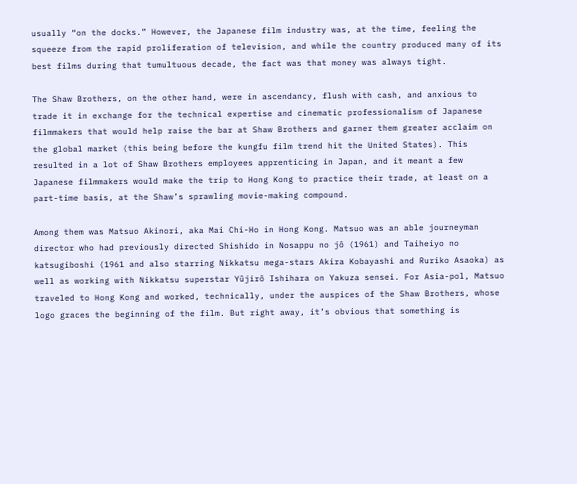usually “on the docks.” However, the Japanese film industry was, at the time, feeling the squeeze from the rapid proliferation of television, and while the country produced many of its best films during that tumultuous decade, the fact was that money was always tight.

The Shaw Brothers, on the other hand, were in ascendancy, flush with cash, and anxious to trade it in exchange for the technical expertise and cinematic professionalism of Japanese filmmakers that would help raise the bar at Shaw Brothers and garner them greater acclaim on the global market (this being before the kungfu film trend hit the United States). This resulted in a lot of Shaw Brothers employees apprenticing in Japan, and it meant a few Japanese filmmakers would make the trip to Hong Kong to practice their trade, at least on a part-time basis, at the Shaw’s sprawling movie-making compound.

Among them was Matsuo Akinori, aka Mai Chi-Ho in Hong Kong. Matsuo was an able journeyman director who had previously directed Shishido in Nosappu no jô (1961) and Taiheiyo no katsugiboshi (1961 and also starring Nikkatsu mega-stars Akira Kobayashi and Ruriko Asaoka) as well as working with Nikkatsu superstar Yûjirô Ishihara on Yakuza sensei. For Asia-pol, Matsuo traveled to Hong Kong and worked, technically, under the auspices of the Shaw Brothers, whose logo graces the beginning of the film. But right away, it’s obvious that something is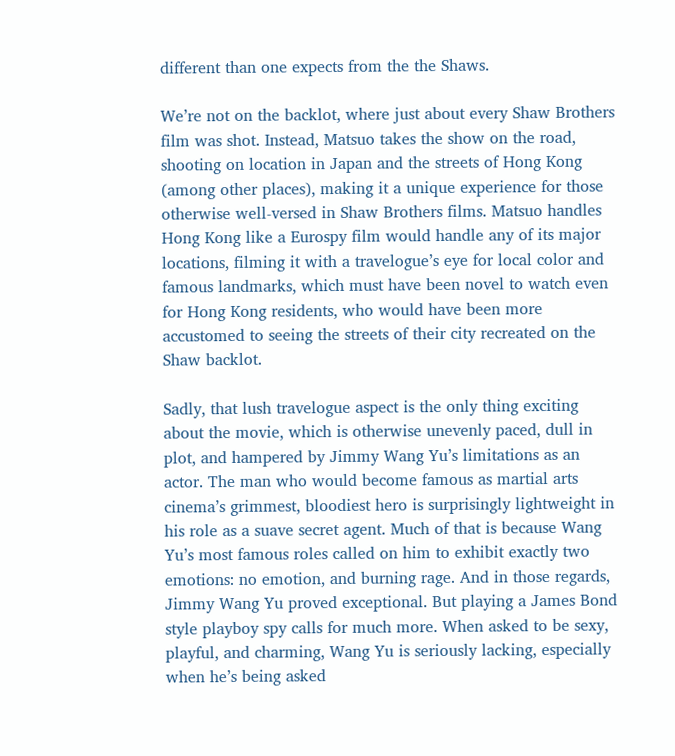different than one expects from the the Shaws.

We’re not on the backlot, where just about every Shaw Brothers film was shot. Instead, Matsuo takes the show on the road, shooting on location in Japan and the streets of Hong Kong (among other places), making it a unique experience for those otherwise well-versed in Shaw Brothers films. Matsuo handles Hong Kong like a Eurospy film would handle any of its major locations, filming it with a travelogue’s eye for local color and famous landmarks, which must have been novel to watch even for Hong Kong residents, who would have been more accustomed to seeing the streets of their city recreated on the Shaw backlot.

Sadly, that lush travelogue aspect is the only thing exciting about the movie, which is otherwise unevenly paced, dull in plot, and hampered by Jimmy Wang Yu’s limitations as an actor. The man who would become famous as martial arts cinema’s grimmest, bloodiest hero is surprisingly lightweight in his role as a suave secret agent. Much of that is because Wang Yu’s most famous roles called on him to exhibit exactly two emotions: no emotion, and burning rage. And in those regards, Jimmy Wang Yu proved exceptional. But playing a James Bond style playboy spy calls for much more. When asked to be sexy, playful, and charming, Wang Yu is seriously lacking, especially when he’s being asked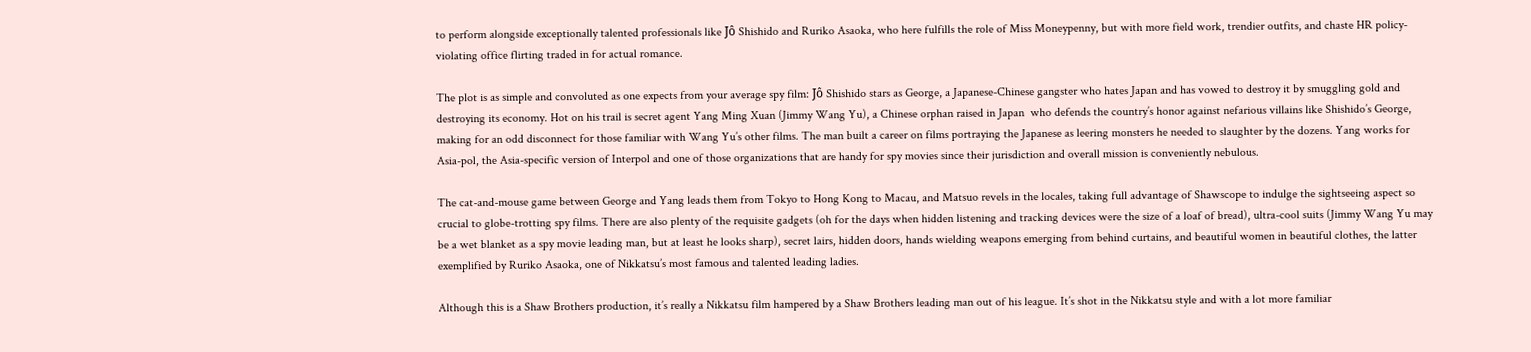to perform alongside exceptionally talented professionals like Jô Shishido and Ruriko Asaoka, who here fulfills the role of Miss Moneypenny, but with more field work, trendier outfits, and chaste HR policy-violating office flirting traded in for actual romance.

The plot is as simple and convoluted as one expects from your average spy film: Jô Shishido stars as George, a Japanese-Chinese gangster who hates Japan and has vowed to destroy it by smuggling gold and destroying its economy. Hot on his trail is secret agent Yang Ming Xuan (Jimmy Wang Yu), a Chinese orphan raised in Japan  who defends the country’s honor against nefarious villains like Shishido’s George, making for an odd disconnect for those familiar with Wang Yu’s other films. The man built a career on films portraying the Japanese as leering monsters he needed to slaughter by the dozens. Yang works for Asia-pol, the Asia-specific version of Interpol and one of those organizations that are handy for spy movies since their jurisdiction and overall mission is conveniently nebulous.

The cat-and-mouse game between George and Yang leads them from Tokyo to Hong Kong to Macau, and Matsuo revels in the locales, taking full advantage of Shawscope to indulge the sightseeing aspect so crucial to globe-trotting spy films. There are also plenty of the requisite gadgets (oh for the days when hidden listening and tracking devices were the size of a loaf of bread), ultra-cool suits (Jimmy Wang Yu may be a wet blanket as a spy movie leading man, but at least he looks sharp), secret lairs, hidden doors, hands wielding weapons emerging from behind curtains, and beautiful women in beautiful clothes, the latter exemplified by Ruriko Asaoka, one of Nikkatsu’s most famous and talented leading ladies.

Although this is a Shaw Brothers production, it’s really a Nikkatsu film hampered by a Shaw Brothers leading man out of his league. It’s shot in the Nikkatsu style and with a lot more familiar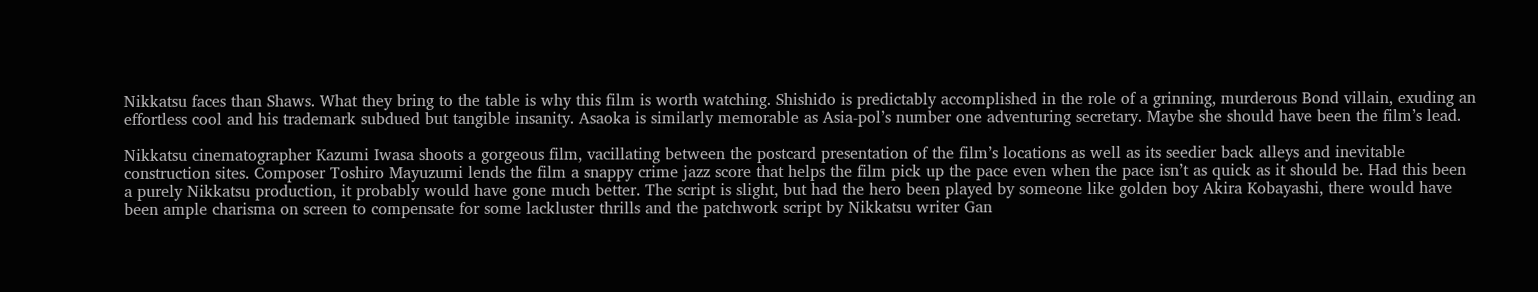Nikkatsu faces than Shaws. What they bring to the table is why this film is worth watching. Shishido is predictably accomplished in the role of a grinning, murderous Bond villain, exuding an effortless cool and his trademark subdued but tangible insanity. Asaoka is similarly memorable as Asia-pol’s number one adventuring secretary. Maybe she should have been the film’s lead.

Nikkatsu cinematographer Kazumi Iwasa shoots a gorgeous film, vacillating between the postcard presentation of the film’s locations as well as its seedier back alleys and inevitable construction sites. Composer Toshiro Mayuzumi lends the film a snappy crime jazz score that helps the film pick up the pace even when the pace isn’t as quick as it should be. Had this been a purely Nikkatsu production, it probably would have gone much better. The script is slight, but had the hero been played by someone like golden boy Akira Kobayashi, there would have been ample charisma on screen to compensate for some lackluster thrills and the patchwork script by Nikkatsu writer Gan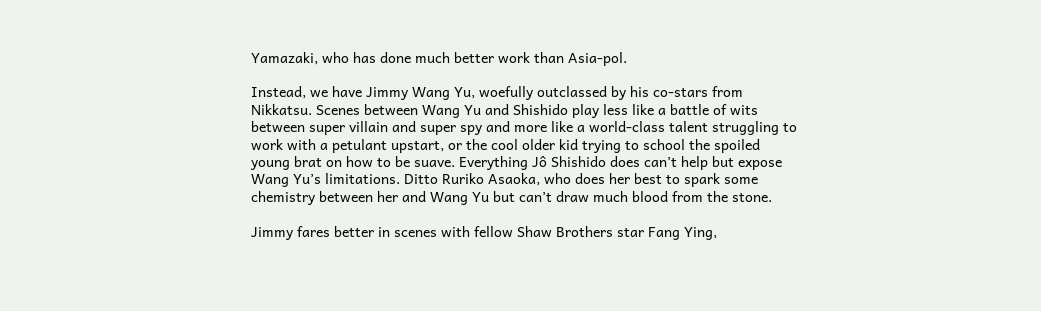Yamazaki, who has done much better work than Asia-pol.

Instead, we have Jimmy Wang Yu, woefully outclassed by his co-stars from Nikkatsu. Scenes between Wang Yu and Shishido play less like a battle of wits between super villain and super spy and more like a world-class talent struggling to work with a petulant upstart, or the cool older kid trying to school the spoiled young brat on how to be suave. Everything Jô Shishido does can’t help but expose Wang Yu’s limitations. Ditto Ruriko Asaoka, who does her best to spark some chemistry between her and Wang Yu but can’t draw much blood from the stone.

Jimmy fares better in scenes with fellow Shaw Brothers star Fang Ying,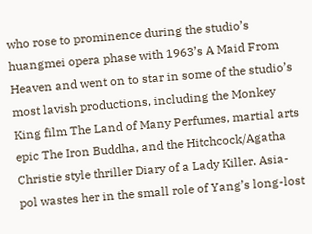who rose to prominence during the studio’s huangmei opera phase with 1963’s A Maid From Heaven and went on to star in some of the studio’s most lavish productions, including the Monkey King film The Land of Many Perfumes, martial arts epic The Iron Buddha, and the Hitchcock/Agatha Christie style thriller Diary of a Lady Killer. Asia-pol wastes her in the small role of Yang’s long-lost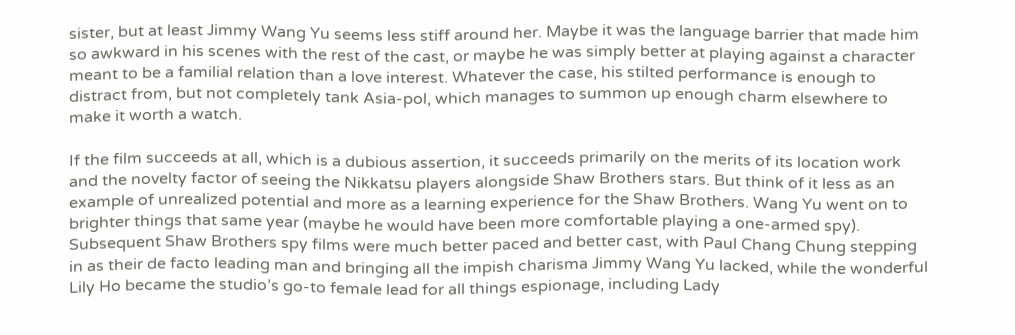sister, but at least Jimmy Wang Yu seems less stiff around her. Maybe it was the language barrier that made him so awkward in his scenes with the rest of the cast, or maybe he was simply better at playing against a character meant to be a familial relation than a love interest. Whatever the case, his stilted performance is enough to distract from, but not completely tank Asia-pol, which manages to summon up enough charm elsewhere to make it worth a watch.

If the film succeeds at all, which is a dubious assertion, it succeeds primarily on the merits of its location work and the novelty factor of seeing the Nikkatsu players alongside Shaw Brothers stars. But think of it less as an example of unrealized potential and more as a learning experience for the Shaw Brothers. Wang Yu went on to brighter things that same year (maybe he would have been more comfortable playing a one-armed spy). Subsequent Shaw Brothers spy films were much better paced and better cast, with Paul Chang Chung stepping in as their de facto leading man and bringing all the impish charisma Jimmy Wang Yu lacked, while the wonderful Lily Ho became the studio’s go-to female lead for all things espionage, including Lady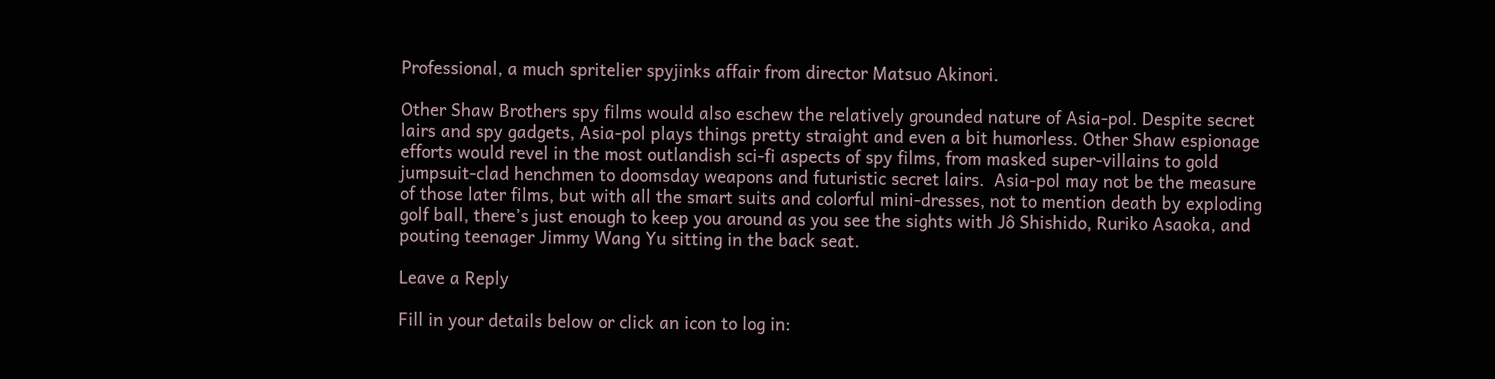Professional, a much spritelier spyjinks affair from director Matsuo Akinori.

Other Shaw Brothers spy films would also eschew the relatively grounded nature of Asia-pol. Despite secret lairs and spy gadgets, Asia-pol plays things pretty straight and even a bit humorless. Other Shaw espionage efforts would revel in the most outlandish sci-fi aspects of spy films, from masked super-villains to gold jumpsuit-clad henchmen to doomsday weapons and futuristic secret lairs.  Asia-pol may not be the measure of those later films, but with all the smart suits and colorful mini-dresses, not to mention death by exploding golf ball, there’s just enough to keep you around as you see the sights with Jô Shishido, Ruriko Asaoka, and pouting teenager Jimmy Wang Yu sitting in the back seat.

Leave a Reply

Fill in your details below or click an icon to log in: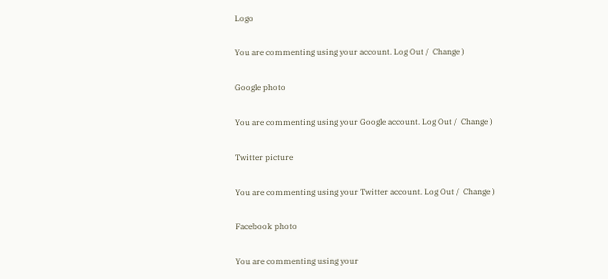Logo

You are commenting using your account. Log Out /  Change )

Google photo

You are commenting using your Google account. Log Out /  Change )

Twitter picture

You are commenting using your Twitter account. Log Out /  Change )

Facebook photo

You are commenting using your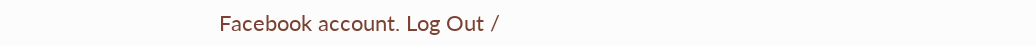Facebook account. Log Out /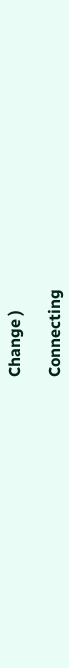Change )

Connecting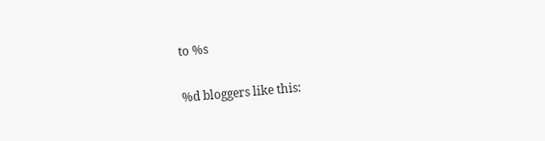to %s

%d bloggers like this: